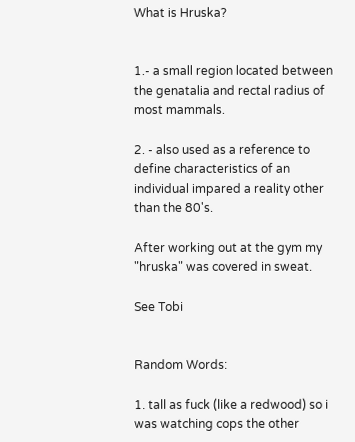What is Hruska?


1.- a small region located between the genatalia and rectal radius of most mammals.

2. - also used as a reference to define characteristics of an individual impared a reality other than the 80's.

After working out at the gym my "hruska" was covered in sweat.

See Tobi


Random Words:

1. tall as fuck (like a redwood) so i was watching cops the other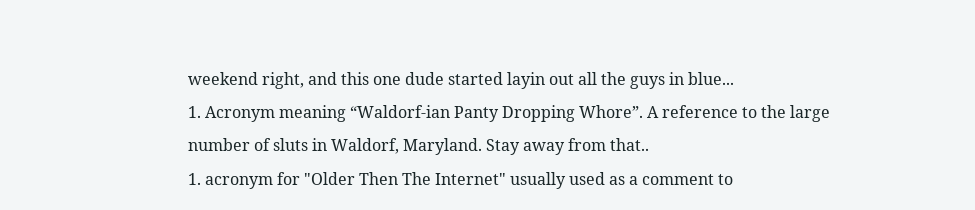weekend right, and this one dude started layin out all the guys in blue...
1. Acronym meaning “Waldorf-ian Panty Dropping Whore”. A reference to the large number of sluts in Waldorf, Maryland. Stay away from that..
1. acronym for "Older Then The Internet" usually used as a comment to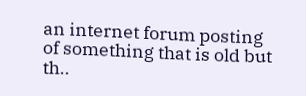an internet forum posting of something that is old but th..